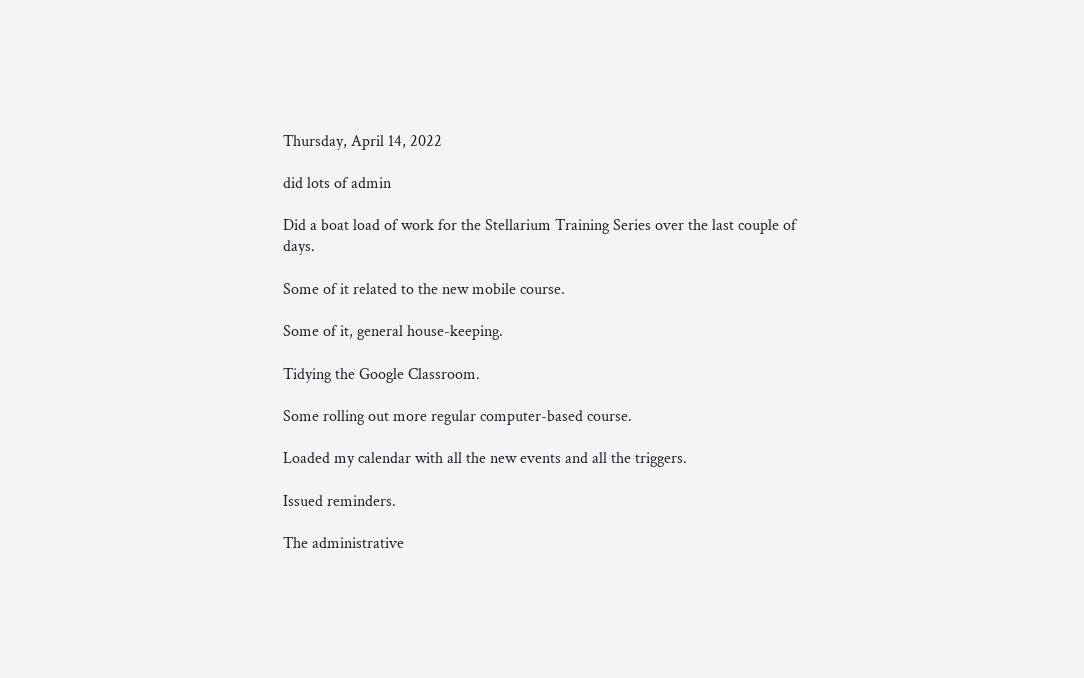Thursday, April 14, 2022

did lots of admin

Did a boat load of work for the Stellarium Training Series over the last couple of days.

Some of it related to the new mobile course.

Some of it, general house-keeping.

Tidying the Google Classroom.

Some rolling out more regular computer-based course.

Loaded my calendar with all the new events and all the triggers.

Issued reminders.

The administrative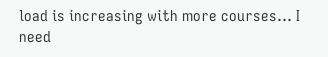load is increasing with more courses... I need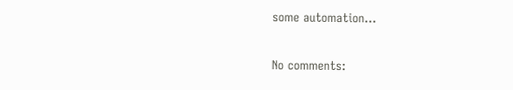some automation...

No comments: